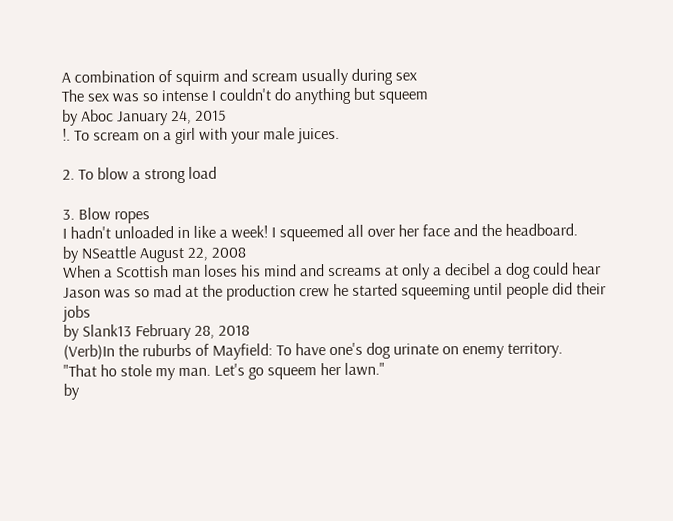A combination of squirm and scream usually during sex
The sex was so intense I couldn't do anything but squeem
by Aboc January 24, 2015
!. To scream on a girl with your male juices.

2. To blow a strong load

3. Blow ropes
I hadn't unloaded in like a week! I squeemed all over her face and the headboard.
by NSeattle August 22, 2008
When a Scottish man loses his mind and screams at only a decibel a dog could hear
Jason was so mad at the production crew he started squeeming until people did their jobs
by Slank13 February 28, 2018
(Verb)In the ruburbs of Mayfield: To have one's dog urinate on enemy territory.
"That ho stole my man. Let's go squeem her lawn."
by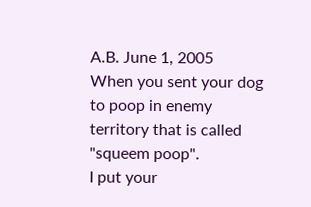A.B. June 1, 2005
When you sent your dog to poop in enemy territory that is called "squeem poop".
I put your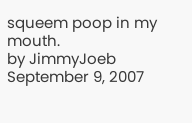squeem poop in my mouth.
by JimmyJoeb September 9, 2007